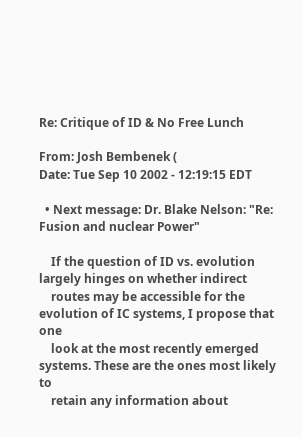Re: Critique of ID & No Free Lunch

From: Josh Bembenek (
Date: Tue Sep 10 2002 - 12:19:15 EDT

  • Next message: Dr. Blake Nelson: "Re: Fusion and nuclear Power"

    If the question of ID vs. evolution largely hinges on whether indirect
    routes may be accessible for the evolution of IC systems, I propose that one
    look at the most recently emerged systems. These are the ones most likely to
    retain any information about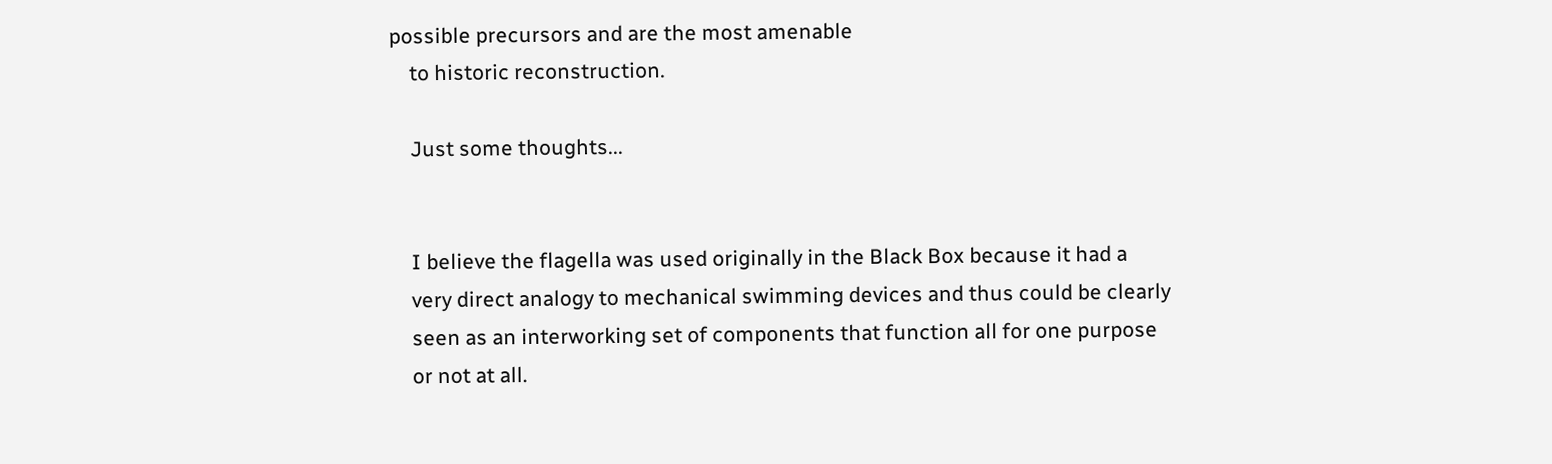possible precursors and are the most amenable
    to historic reconstruction.

    Just some thoughts...


    I believe the flagella was used originally in the Black Box because it had a
    very direct analogy to mechanical swimming devices and thus could be clearly
    seen as an interworking set of components that function all for one purpose
    or not at all.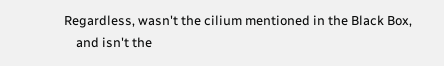Regardless, wasn't the cilium mentioned in the Black Box,
    and isn't the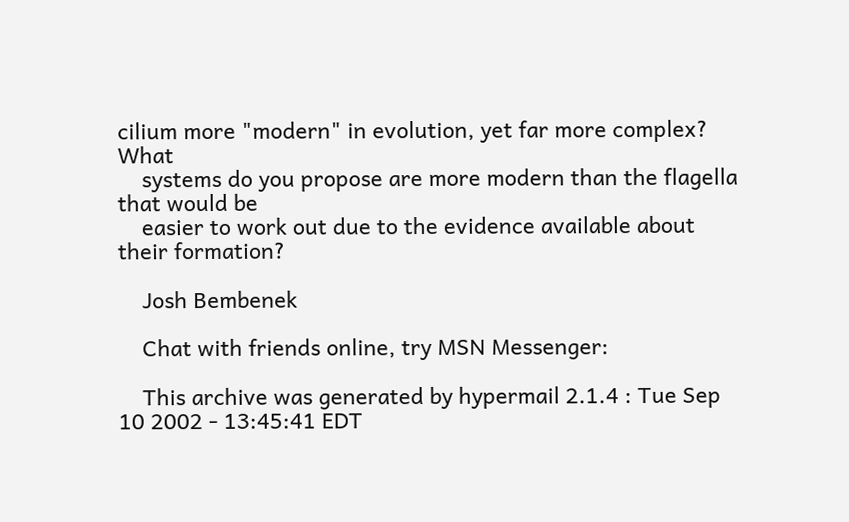cilium more "modern" in evolution, yet far more complex? What
    systems do you propose are more modern than the flagella that would be
    easier to work out due to the evidence available about their formation?

    Josh Bembenek

    Chat with friends online, try MSN Messenger:

    This archive was generated by hypermail 2.1.4 : Tue Sep 10 2002 - 13:45:41 EDT